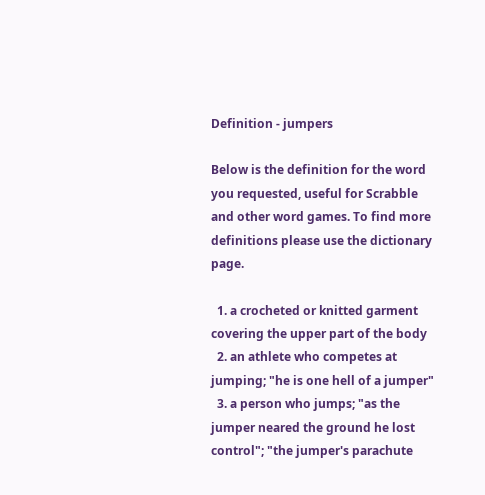Definition - jumpers

Below is the definition for the word you requested, useful for Scrabble and other word games. To find more definitions please use the dictionary page.

  1. a crocheted or knitted garment covering the upper part of the body
  2. an athlete who competes at jumping; "he is one hell of a jumper"
  3. a person who jumps; "as the jumper neared the ground he lost control"; "the jumper's parachute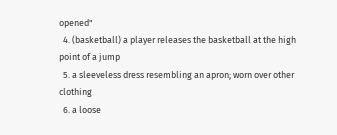opened"
  4. (basketball) a player releases the basketball at the high point of a jump
  5. a sleeveless dress resembling an apron; worn over other clothing
  6. a loose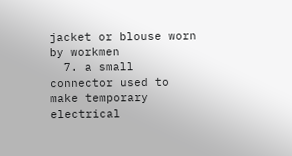jacket or blouse worn by workmen
  7. a small connector used to make temporary electrical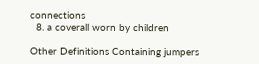connections
  8. a coverall worn by children

Other Definitions Containing jumpers